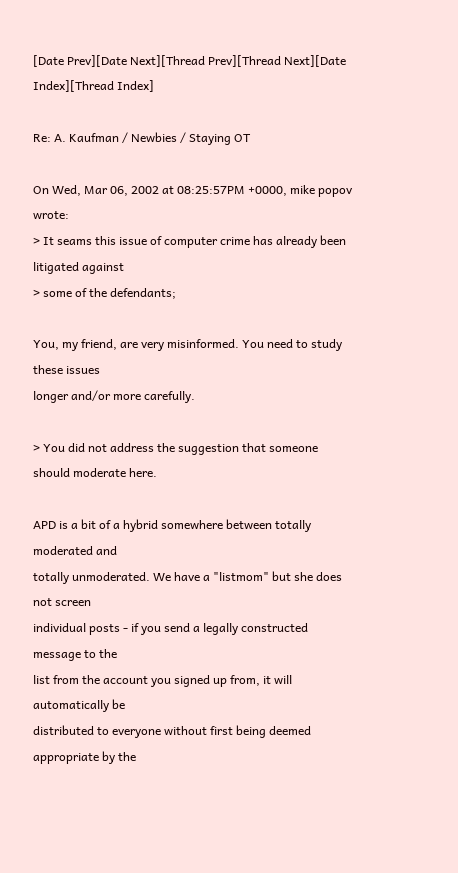[Date Prev][Date Next][Thread Prev][Thread Next][Date Index][Thread Index]

Re: A. Kaufman / Newbies / Staying OT

On Wed, Mar 06, 2002 at 08:25:57PM +0000, mike popov wrote:
> It seams this issue of computer crime has already been litigated against
> some of the defendants;

You, my friend, are very misinformed. You need to study these issues
longer and/or more carefully.

> You did not address the suggestion that someone should moderate here.

APD is a bit of a hybrid somewhere between totally moderated and
totally unmoderated. We have a "listmom" but she does not screen
individual posts - if you send a legally constructed message to the
list from the account you signed up from, it will automatically be
distributed to everyone without first being deemed appropriate by the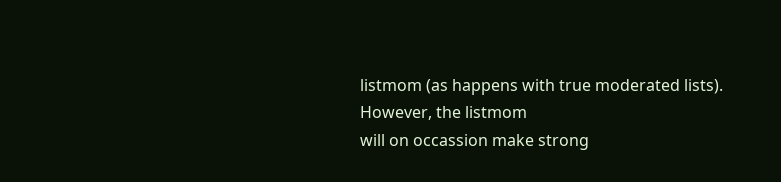listmom (as happens with true moderated lists). However, the listmom
will on occassion make strong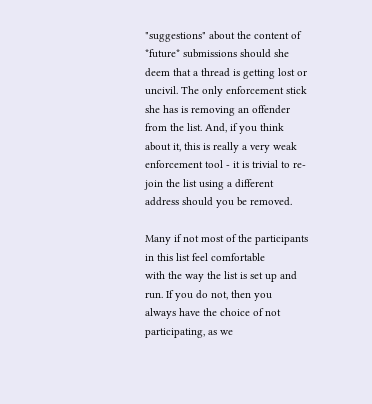"suggestions" about the content of
*future* submissions should she deem that a thread is getting lost or
uncivil. The only enforcement stick she has is removing an offender
from the list. And, if you think about it, this is really a very weak
enforcement tool - it is trivial to re-join the list using a different
address should you be removed.

Many if not most of the participants in this list feel comfortable
with the way the list is set up and run. If you do not, then you
always have the choice of not participating, as we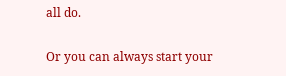all do.

Or you can always start your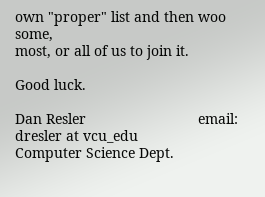own "proper" list and then woo some,
most, or all of us to join it.

Good luck.

Dan Resler                            email: dresler at vcu_edu
Computer Science Dept.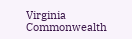Virginia Commonwealth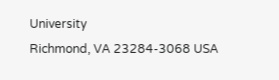University
Richmond, VA 23284-3068 USA